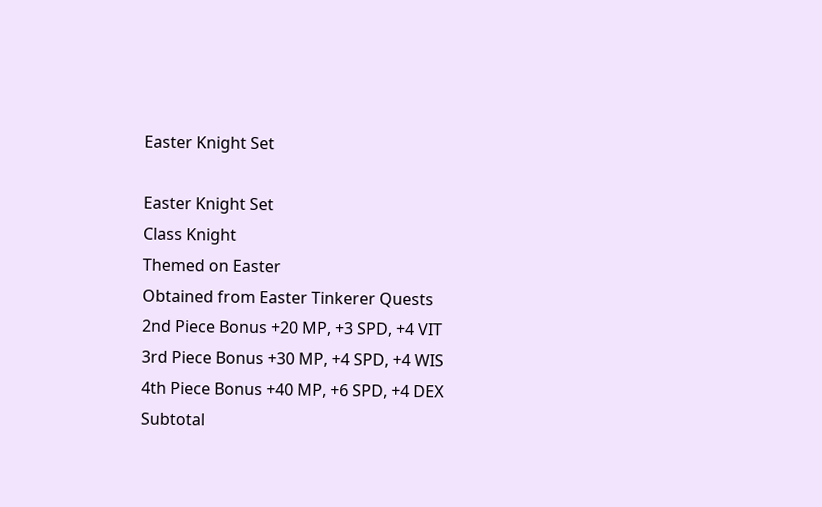Easter Knight Set

Easter Knight Set
Class Knight
Themed on Easter
Obtained from Easter Tinkerer Quests
2nd Piece Bonus +20 MP, +3 SPD, +4 VIT
3rd Piece Bonus +30 MP, +4 SPD, +4 WIS
4th Piece Bonus +40 MP, +6 SPD, +4 DEX
Subtotal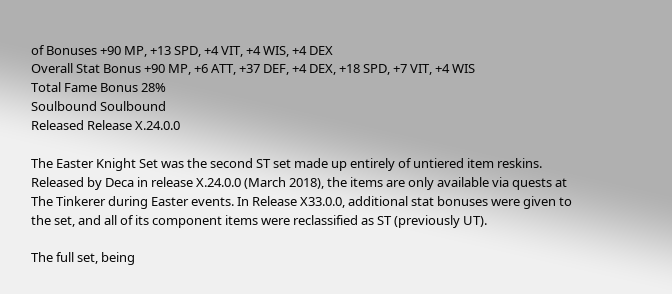of Bonuses +90 MP, +13 SPD, +4 VIT, +4 WIS, +4 DEX
Overall Stat Bonus +90 MP, +6 ATT, +37 DEF, +4 DEX, +18 SPD, +7 VIT, +4 WIS
Total Fame Bonus 28%
Soulbound Soulbound
Released Release X.24.0.0

The Easter Knight Set was the second ST set made up entirely of untiered item reskins. Released by Deca in release X.24.0.0 (March 2018), the items are only available via quests at The Tinkerer during Easter events. In Release X33.0.0, additional stat bonuses were given to the set, and all of its component items were reclassified as ST (previously UT).

The full set, being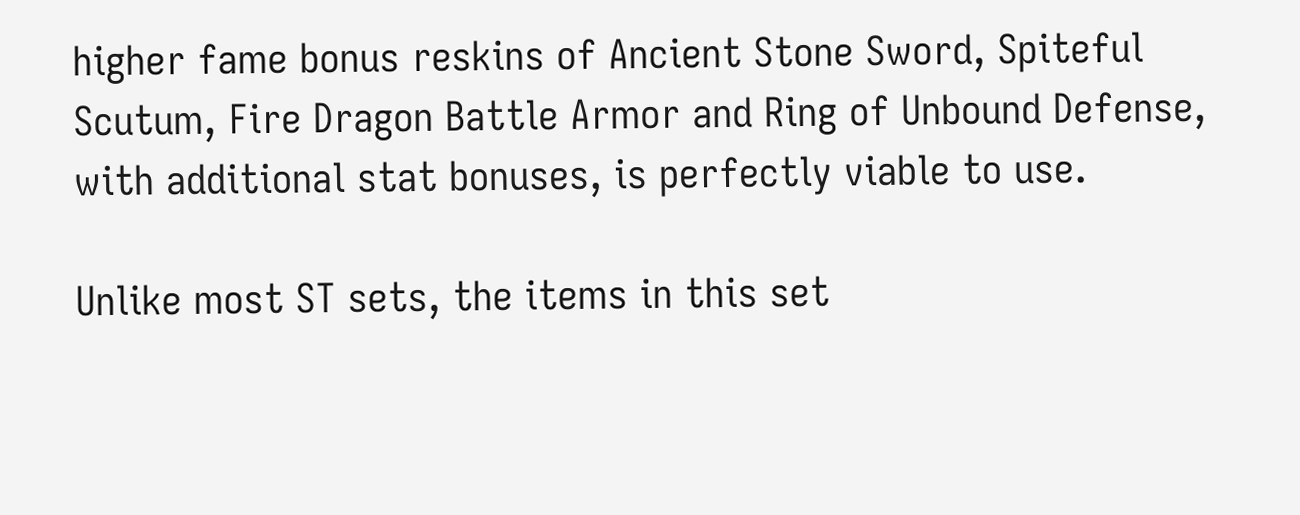higher fame bonus reskins of Ancient Stone Sword, Spiteful Scutum, Fire Dragon Battle Armor and Ring of Unbound Defense, with additional stat bonuses, is perfectly viable to use.

Unlike most ST sets, the items in this set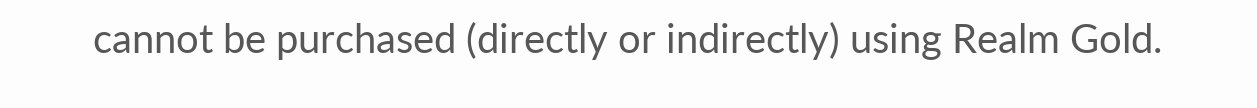cannot be purchased (directly or indirectly) using Realm Gold.